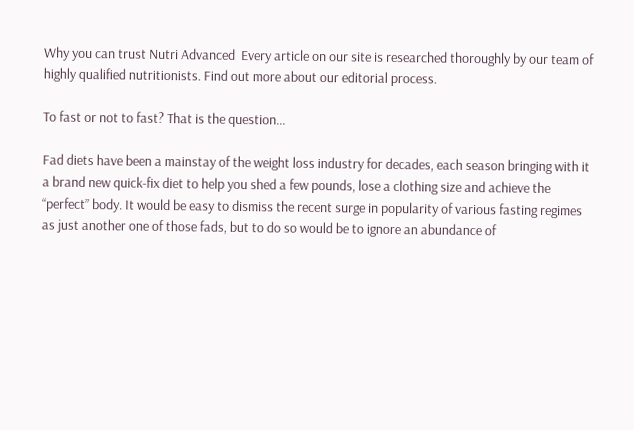Why you can trust Nutri Advanced  Every article on our site is researched thoroughly by our team of highly qualified nutritionists. Find out more about our editorial process.

To fast or not to fast? That is the question...

Fad diets have been a mainstay of the weight loss industry for decades, each season bringing with it a brand new quick-fix diet to help you shed a few pounds, lose a clothing size and achieve the “perfect” body. It would be easy to dismiss the recent surge in popularity of various fasting regimes as just another one of those fads, but to do so would be to ignore an abundance of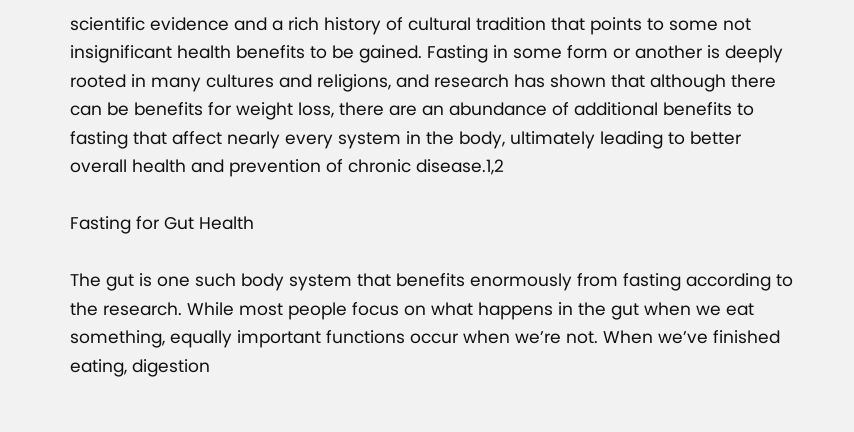scientific evidence and a rich history of cultural tradition that points to some not insignificant health benefits to be gained. Fasting in some form or another is deeply rooted in many cultures and religions, and research has shown that although there can be benefits for weight loss, there are an abundance of additional benefits to fasting that affect nearly every system in the body, ultimately leading to better overall health and prevention of chronic disease.1,2

Fasting for Gut Health

The gut is one such body system that benefits enormously from fasting according to the research. While most people focus on what happens in the gut when we eat something, equally important functions occur when we’re not. When we’ve finished eating, digestion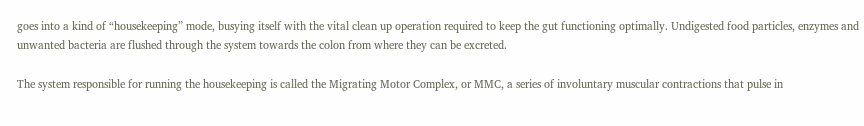goes into a kind of “housekeeping” mode, busying itself with the vital clean up operation required to keep the gut functioning optimally. Undigested food particles, enzymes and unwanted bacteria are flushed through the system towards the colon from where they can be excreted.

The system responsible for running the housekeeping is called the Migrating Motor Complex, or MMC, a series of involuntary muscular contractions that pulse in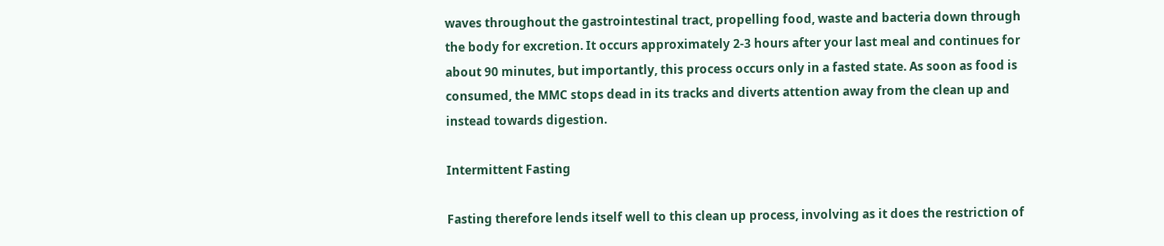waves throughout the gastrointestinal tract, propelling food, waste and bacteria down through the body for excretion. It occurs approximately 2-3 hours after your last meal and continues for about 90 minutes, but importantly, this process occurs only in a fasted state. As soon as food is consumed, the MMC stops dead in its tracks and diverts attention away from the clean up and instead towards digestion.

Intermittent Fasting

Fasting therefore lends itself well to this clean up process, involving as it does the restriction of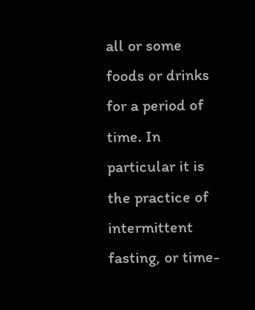all or some foods or drinks for a period of time. In particular it is the practice of intermittent fasting, or time-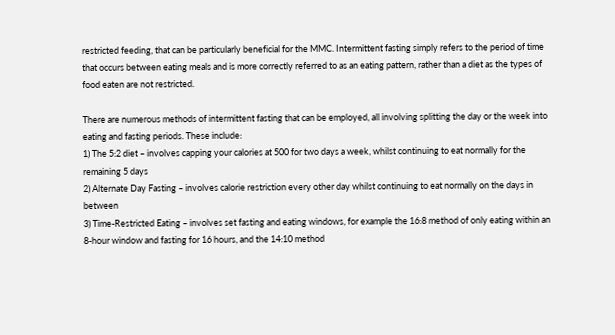restricted feeding, that can be particularly beneficial for the MMC. Intermittent fasting simply refers to the period of time that occurs between eating meals and is more correctly referred to as an eating pattern, rather than a diet as the types of food eaten are not restricted.

There are numerous methods of intermittent fasting that can be employed, all involving splitting the day or the week into eating and fasting periods. These include:
1) The 5:2 diet – involves capping your calories at 500 for two days a week, whilst continuing to eat normally for the remaining 5 days
2) Alternate Day Fasting – involves calorie restriction every other day whilst continuing to eat normally on the days in between
3) Time-Restricted Eating – involves set fasting and eating windows, for example the 16:8 method of only eating within an 8-hour window and fasting for 16 hours, and the 14:10 method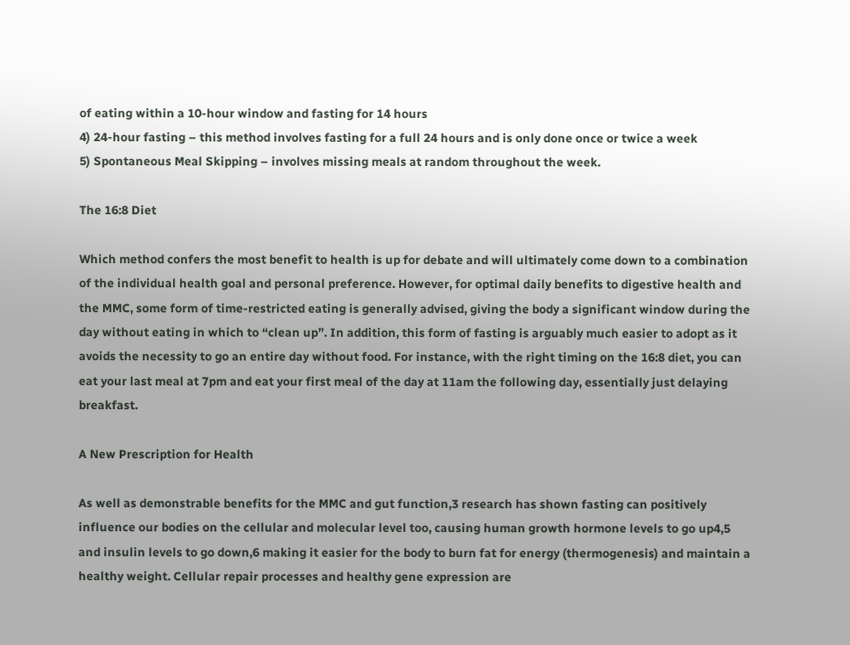of eating within a 10-hour window and fasting for 14 hours
4) 24-hour fasting – this method involves fasting for a full 24 hours and is only done once or twice a week
5) Spontaneous Meal Skipping – involves missing meals at random throughout the week.

The 16:8 Diet

Which method confers the most benefit to health is up for debate and will ultimately come down to a combination of the individual health goal and personal preference. However, for optimal daily benefits to digestive health and the MMC, some form of time-restricted eating is generally advised, giving the body a significant window during the day without eating in which to “clean up”. In addition, this form of fasting is arguably much easier to adopt as it avoids the necessity to go an entire day without food. For instance, with the right timing on the 16:8 diet, you can eat your last meal at 7pm and eat your first meal of the day at 11am the following day, essentially just delaying breakfast.

A New Prescription for Health

As well as demonstrable benefits for the MMC and gut function,3 research has shown fasting can positively influence our bodies on the cellular and molecular level too, causing human growth hormone levels to go up4,5 and insulin levels to go down,6 making it easier for the body to burn fat for energy (thermogenesis) and maintain a healthy weight. Cellular repair processes and healthy gene expression are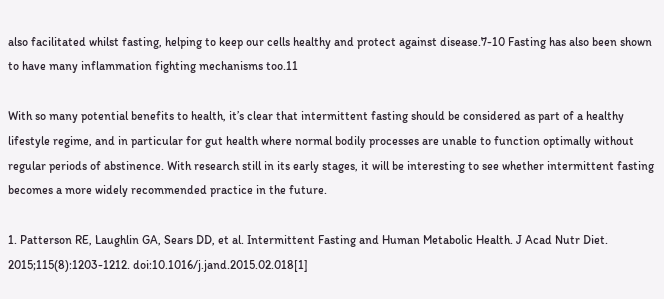also facilitated whilst fasting, helping to keep our cells healthy and protect against disease.7-10 Fasting has also been shown to have many inflammation fighting mechanisms too.11

With so many potential benefits to health, it’s clear that intermittent fasting should be considered as part of a healthy lifestyle regime, and in particular for gut health where normal bodily processes are unable to function optimally without regular periods of abstinence. With research still in its early stages, it will be interesting to see whether intermittent fasting becomes a more widely recommended practice in the future.

1. Patterson RE, Laughlin GA, Sears DD, et al. Intermittent Fasting and Human Metabolic Health. J Acad Nutr Diet. 2015;115(8):1203-1212. doi:10.1016/j.jand.2015.02.018[1]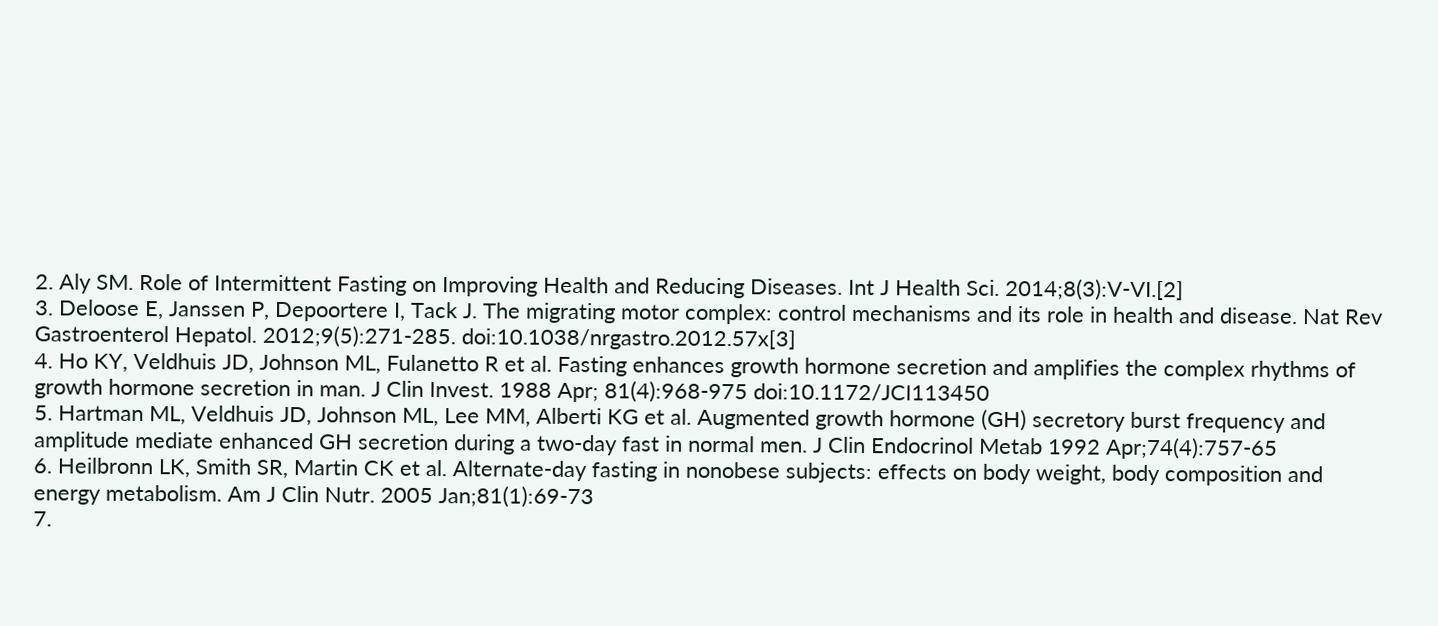2. Aly SM. Role of Intermittent Fasting on Improving Health and Reducing Diseases. Int J Health Sci. 2014;8(3):V-VI.[2]
3. Deloose E, Janssen P, Depoortere I, Tack J. The migrating motor complex: control mechanisms and its role in health and disease. Nat Rev Gastroenterol Hepatol. 2012;9(5):271-285. doi:10.1038/nrgastro.2012.57x[3]
4. Ho KY, Veldhuis JD, Johnson ML, Fulanetto R et al. Fasting enhances growth hormone secretion and amplifies the complex rhythms of growth hormone secretion in man. J Clin Invest. 1988 Apr; 81(4):968-975 doi:10.1172/JCI113450
5. Hartman ML, Veldhuis JD, Johnson ML, Lee MM, Alberti KG et al. Augmented growth hormone (GH) secretory burst frequency and amplitude mediate enhanced GH secretion during a two-day fast in normal men. J Clin Endocrinol Metab 1992 Apr;74(4):757-65
6. Heilbronn LK, Smith SR, Martin CK et al. Alternate-day fasting in nonobese subjects: effects on body weight, body composition and energy metabolism. Am J Clin Nutr. 2005 Jan;81(1):69-73
7.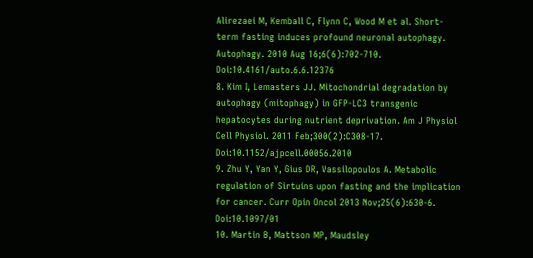Alirezaei M, Kemball C, Flynn C, Wood M et al. Short-term fasting induces profound neuronal autophagy. Autophagy. 2010 Aug 16;6(6):702-710. Doi:10.4161/auto.6.6.12376
8. Kim I, Lemasters JJ. Mitochondrial degradation by autophagy (mitophagy) in GFP-LC3 transgenic hepatocytes during nutrient deprivation. Am J Physiol Cell Physiol. 2011 Feb;300(2):C308-17. Doi:10.1152/ajpcell.00056.2010
9. Zhu Y, Yan Y, Gius DR, Vassilopoulos A. Metabolic regulation of Sirtuins upon fasting and the implication for cancer. Curr Opin Oncol 2013 Nov;25(6):630-6. Doi:10.1097/01
10. Martin B, Mattson MP, Maudsley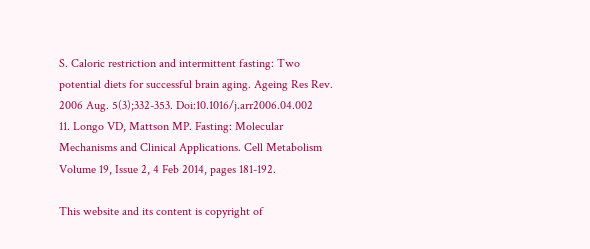S. Caloric restriction and intermittent fasting: Two potential diets for successful brain aging. Ageing Res Rev. 2006 Aug. 5(3);332-353. Doi:10.1016/j.arr2006.04.002
11. Longo VD, Mattson MP. Fasting: Molecular Mechanisms and Clinical Applications. Cell Metabolism Volume 19, Issue 2, 4 Feb 2014, pages 181-192.

This website and its content is copyright of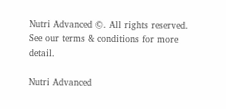Nutri Advanced ©. All rights reserved. See our terms & conditions for more detail.

Nutri Advanced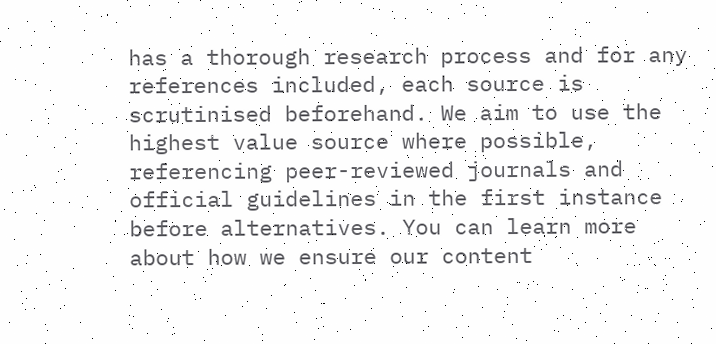has a thorough research process and for any references included, each source is scrutinised beforehand. We aim to use the highest value source where possible, referencing peer-reviewed journals and official guidelines in the first instance before alternatives. You can learn more about how we ensure our content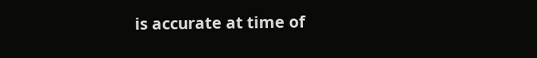is accurate at time of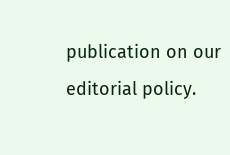publication on our editorial policy.